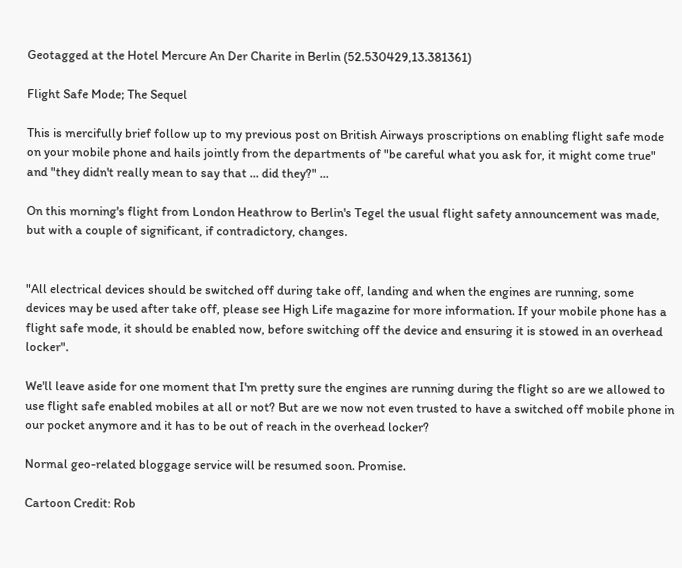Geotagged at the Hotel Mercure An Der Charite in Berlin (52.530429,13.381361)

Flight Safe Mode; The Sequel

This is mercifully brief follow up to my previous post on British Airways proscriptions on enabling flight safe mode on your mobile phone and hails jointly from the departments of "be careful what you ask for, it might come true" and "they didn't really mean to say that ... did they?" ...

On this morning's flight from London Heathrow to Berlin's Tegel the usual flight safety announcement was made, but with a couple of significant, if contradictory, changes.


"All electrical devices should be switched off during take off, landing and when the engines are running, some devices may be used after take off, please see High Life magazine for more information. If your mobile phone has a flight safe mode, it should be enabled now, before switching off the device and ensuring it is stowed in an overhead locker".

We'll leave aside for one moment that I'm pretty sure the engines are running during the flight so are we allowed to use flight safe enabled mobiles at all or not? But are we now not even trusted to have a switched off mobile phone in our pocket anymore and it has to be out of reach in the overhead locker?

Normal geo-related bloggage service will be resumed soon. Promise.

Cartoon Credit: Rob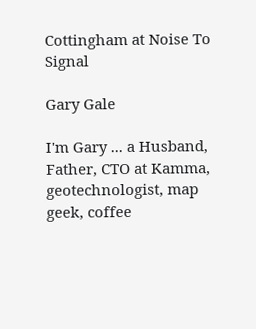Cottingham at Noise To Signal

Gary Gale

I'm Gary ... a Husband, Father, CTO at Kamma, geotechnologist, map geek, coffee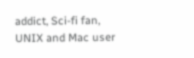addict, Sci-fi fan, UNIX and Mac user